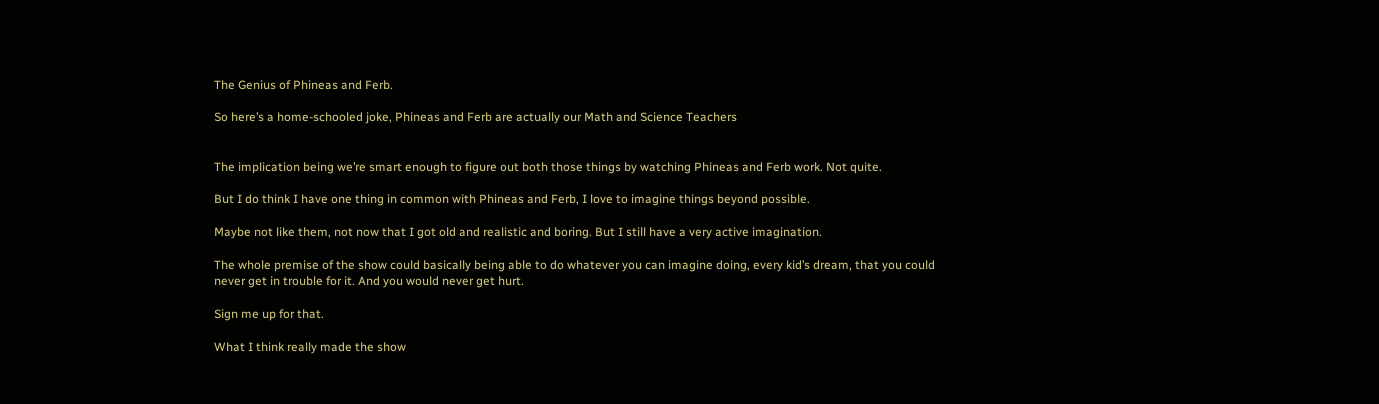The Genius of Phineas and Ferb.

So here’s a home-schooled joke, Phineas and Ferb are actually our Math and Science Teachers


The implication being we’re smart enough to figure out both those things by watching Phineas and Ferb work. Not quite.

But I do think I have one thing in common with Phineas and Ferb, I love to imagine things beyond possible.

Maybe not like them, not now that I got old and realistic and boring. But I still have a very active imagination.

The whole premise of the show could basically being able to do whatever you can imagine doing, every kid’s dream, that you could never get in trouble for it. And you would never get hurt.

Sign me up for that.

What I think really made the show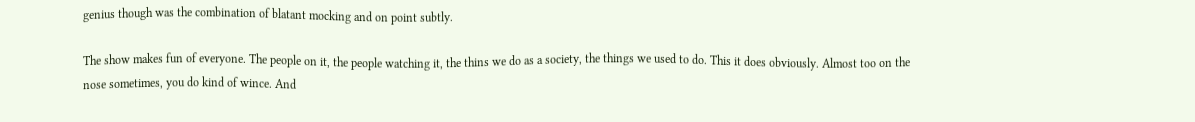genius though was the combination of blatant mocking and on point subtly.

The show makes fun of everyone. The people on it, the people watching it, the thins we do as a society, the things we used to do. This it does obviously. Almost too on the nose sometimes, you do kind of wince. And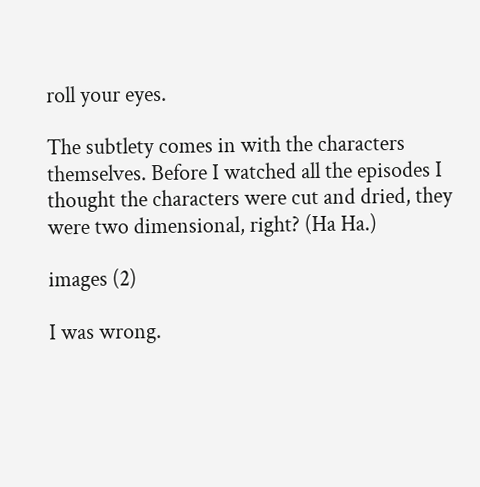roll your eyes.

The subtlety comes in with the characters themselves. Before I watched all the episodes I thought the characters were cut and dried, they were two dimensional, right? (Ha Ha.)

images (2)

I was wrong.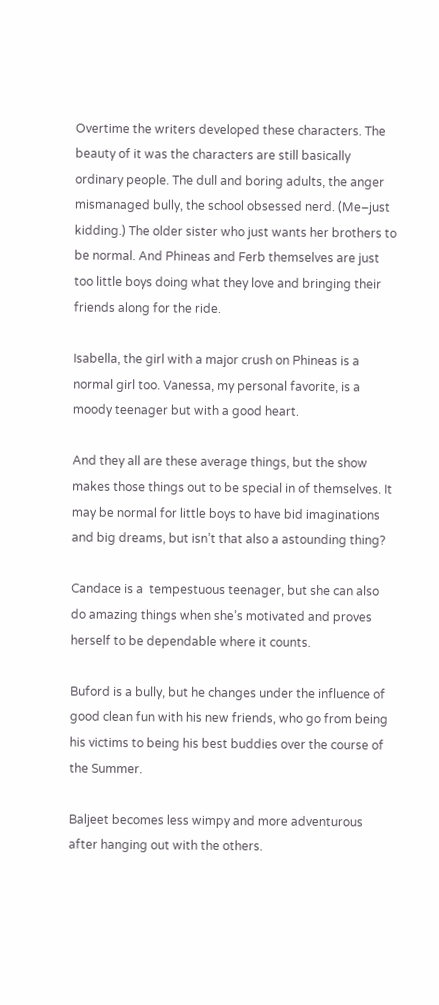Overtime the writers developed these characters. The beauty of it was the characters are still basically ordinary people. The dull and boring adults, the anger mismanaged bully, the school obsessed nerd. (Me–just kidding.) The older sister who just wants her brothers to be normal. And Phineas and Ferb themselves are just too little boys doing what they love and bringing their friends along for the ride.

Isabella, the girl with a major crush on Phineas is a normal girl too. Vanessa, my personal favorite, is a moody teenager but with a good heart.

And they all are these average things, but the show makes those things out to be special in of themselves. It may be normal for little boys to have bid imaginations and big dreams, but isn’t that also a astounding thing?

Candace is a  tempestuous teenager, but she can also do amazing things when she’s motivated and proves herself to be dependable where it counts.

Buford is a bully, but he changes under the influence of good clean fun with his new friends, who go from being his victims to being his best buddies over the course of the Summer.

Baljeet becomes less wimpy and more adventurous after hanging out with the others.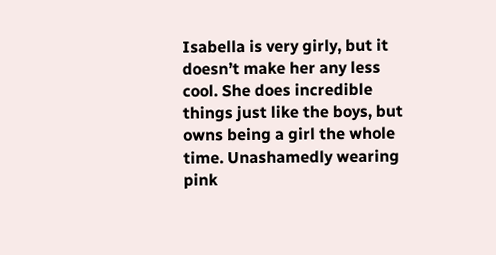Isabella is very girly, but it doesn’t make her any less cool. She does incredible things just like the boys, but owns being a girl the whole time. Unashamedly wearing pink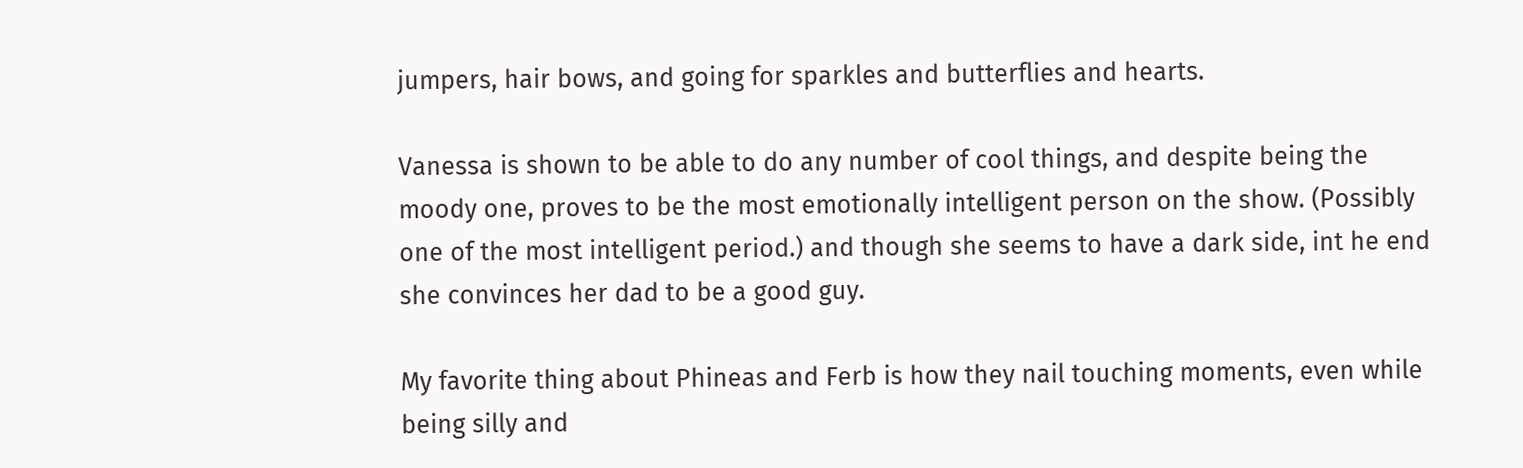jumpers, hair bows, and going for sparkles and butterflies and hearts.

Vanessa is shown to be able to do any number of cool things, and despite being the moody one, proves to be the most emotionally intelligent person on the show. (Possibly one of the most intelligent period.) and though she seems to have a dark side, int he end she convinces her dad to be a good guy.

My favorite thing about Phineas and Ferb is how they nail touching moments, even while being silly and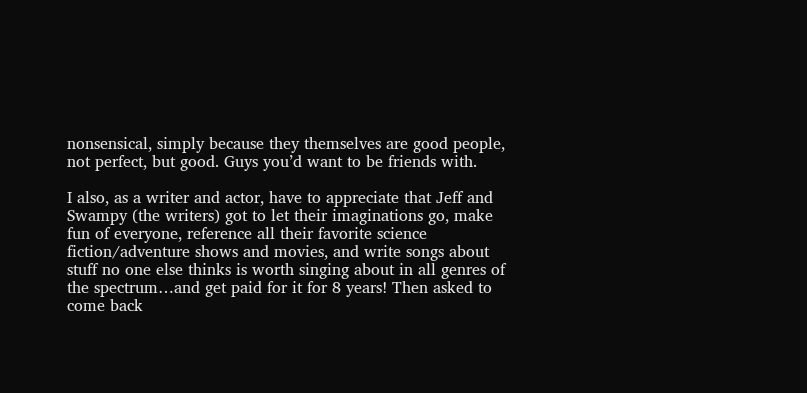nonsensical, simply because they themselves are good people, not perfect, but good. Guys you’d want to be friends with.

I also, as a writer and actor, have to appreciate that Jeff and Swampy (the writers) got to let their imaginations go, make fun of everyone, reference all their favorite science fiction/adventure shows and movies, and write songs about stuff no one else thinks is worth singing about in all genres of the spectrum…and get paid for it for 8 years! Then asked to come back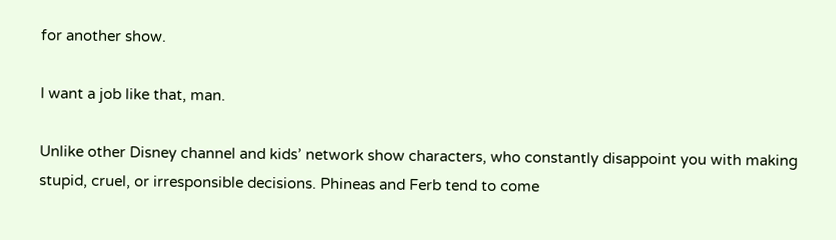for another show.

I want a job like that, man.

Unlike other Disney channel and kids’ network show characters, who constantly disappoint you with making stupid, cruel, or irresponsible decisions. Phineas and Ferb tend to come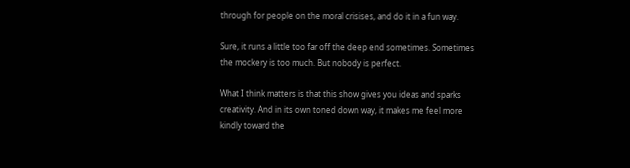through for people on the moral crisises, and do it in a fun way.

Sure, it runs a little too far off the deep end sometimes. Sometimes the mockery is too much. But nobody is perfect.

What I think matters is that this show gives you ideas and sparks creativity. And in its own toned down way, it makes me feel more kindly toward the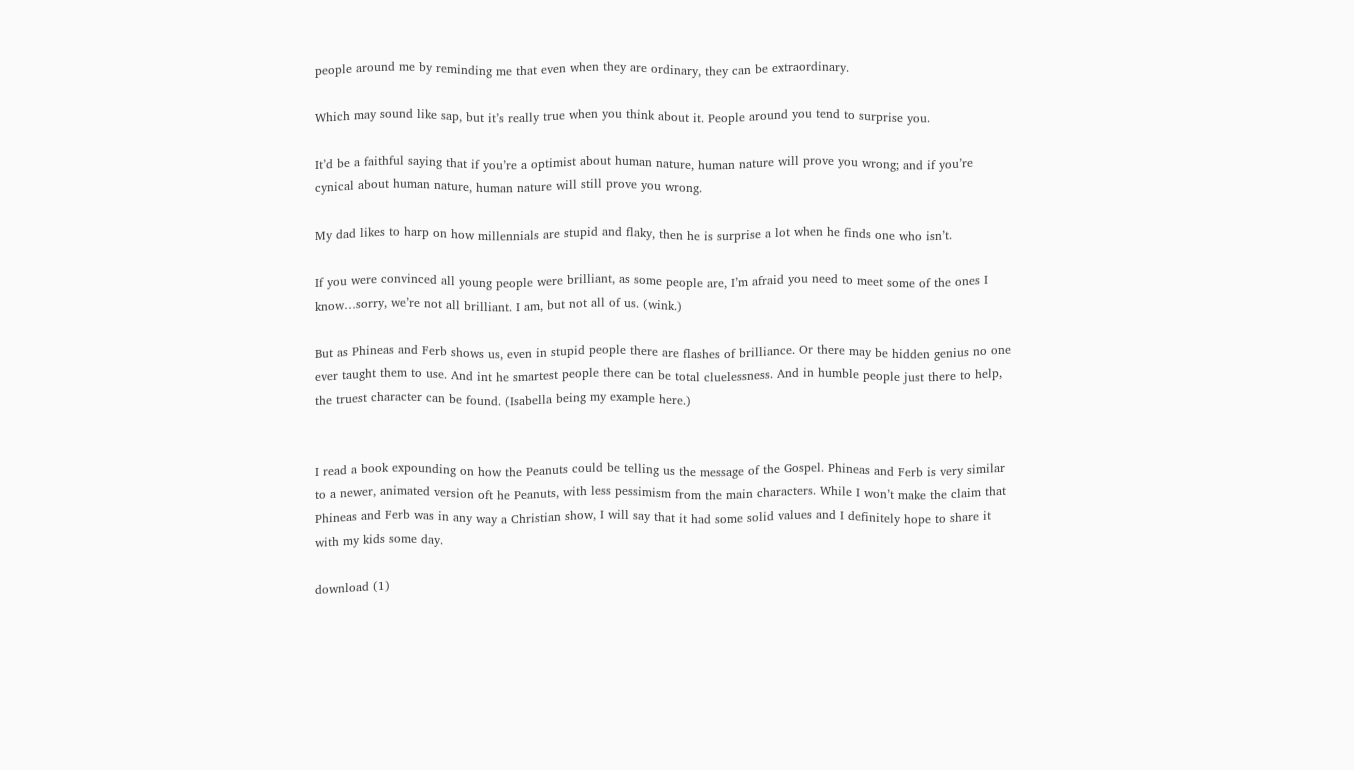people around me by reminding me that even when they are ordinary, they can be extraordinary.

Which may sound like sap, but it’s really true when you think about it. People around you tend to surprise you.

It’d be a faithful saying that if you’re a optimist about human nature, human nature will prove you wrong; and if you’re cynical about human nature, human nature will still prove you wrong.

My dad likes to harp on how millennials are stupid and flaky, then he is surprise a lot when he finds one who isn’t.

If you were convinced all young people were brilliant, as some people are, I’m afraid you need to meet some of the ones I know…sorry, we’re not all brilliant. I am, but not all of us. (wink.)

But as Phineas and Ferb shows us, even in stupid people there are flashes of brilliance. Or there may be hidden genius no one ever taught them to use. And int he smartest people there can be total cluelessness. And in humble people just there to help, the truest character can be found. (Isabella being my example here.)


I read a book expounding on how the Peanuts could be telling us the message of the Gospel. Phineas and Ferb is very similar to a newer, animated version oft he Peanuts, with less pessimism from the main characters. While I won’t make the claim that Phineas and Ferb was in any way a Christian show, I will say that it had some solid values and I definitely hope to share it with my kids some day.

download (1)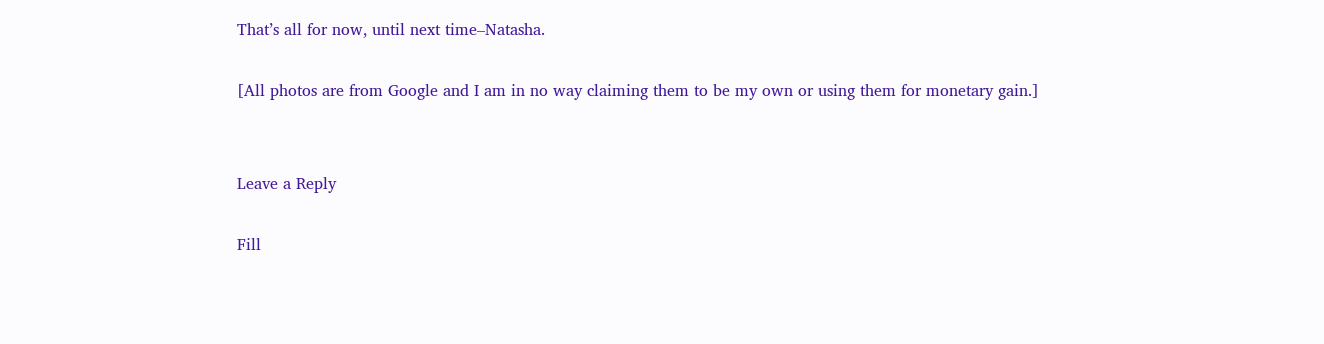That’s all for now, until next time–Natasha.

[All photos are from Google and I am in no way claiming them to be my own or using them for monetary gain.]


Leave a Reply

Fill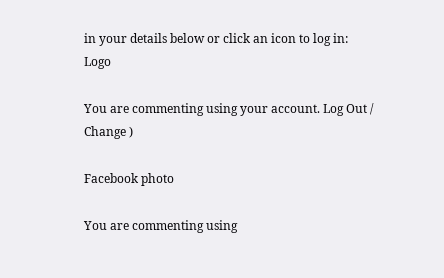in your details below or click an icon to log in: Logo

You are commenting using your account. Log Out /  Change )

Facebook photo

You are commenting using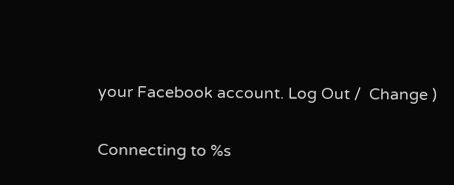your Facebook account. Log Out /  Change )

Connecting to %s